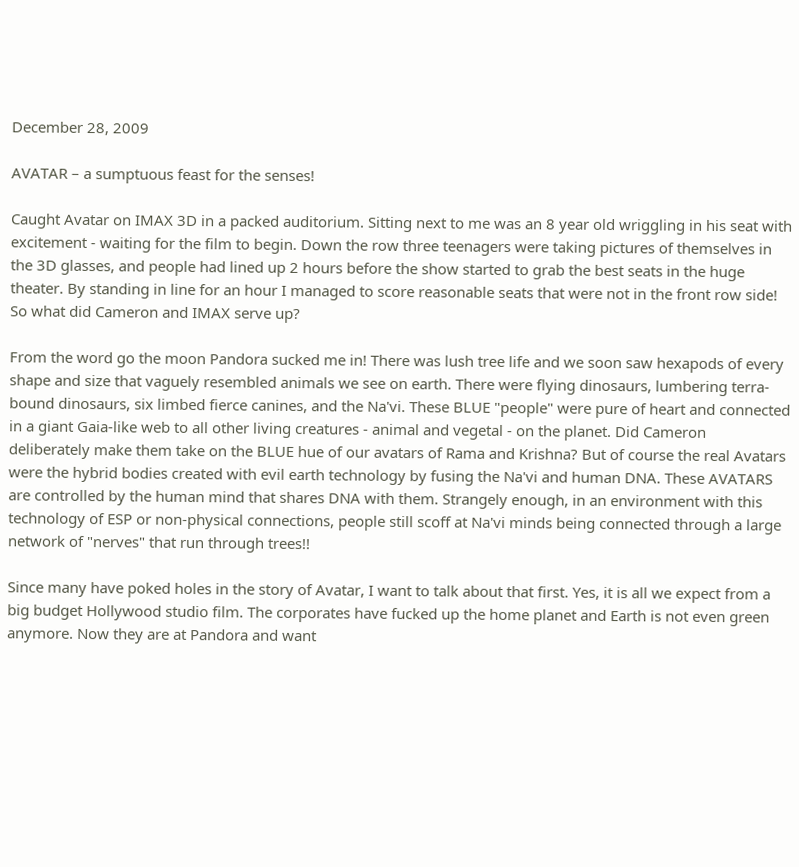December 28, 2009

AVATAR – a sumptuous feast for the senses!

Caught Avatar on IMAX 3D in a packed auditorium. Sitting next to me was an 8 year old wriggling in his seat with excitement - waiting for the film to begin. Down the row three teenagers were taking pictures of themselves in the 3D glasses, and people had lined up 2 hours before the show started to grab the best seats in the huge theater. By standing in line for an hour I managed to score reasonable seats that were not in the front row side! So what did Cameron and IMAX serve up?

From the word go the moon Pandora sucked me in! There was lush tree life and we soon saw hexapods of every shape and size that vaguely resembled animals we see on earth. There were flying dinosaurs, lumbering terra-bound dinosaurs, six limbed fierce canines, and the Na'vi. These BLUE "people" were pure of heart and connected in a giant Gaia-like web to all other living creatures - animal and vegetal - on the planet. Did Cameron deliberately make them take on the BLUE hue of our avatars of Rama and Krishna? But of course the real Avatars were the hybrid bodies created with evil earth technology by fusing the Na'vi and human DNA. These AVATARS are controlled by the human mind that shares DNA with them. Strangely enough, in an environment with this technology of ESP or non-physical connections, people still scoff at Na'vi minds being connected through a large network of "nerves" that run through trees!!

Since many have poked holes in the story of Avatar, I want to talk about that first. Yes, it is all we expect from a big budget Hollywood studio film. The corporates have fucked up the home planet and Earth is not even green anymore. Now they are at Pandora and want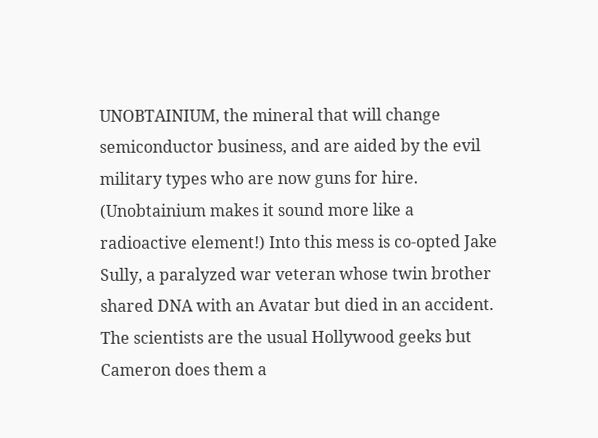UNOBTAINIUM, the mineral that will change semiconductor business, and are aided by the evil military types who are now guns for hire. (Unobtainium makes it sound more like a radioactive element!) Into this mess is co-opted Jake Sully, a paralyzed war veteran whose twin brother shared DNA with an Avatar but died in an accident. The scientists are the usual Hollywood geeks but Cameron does them a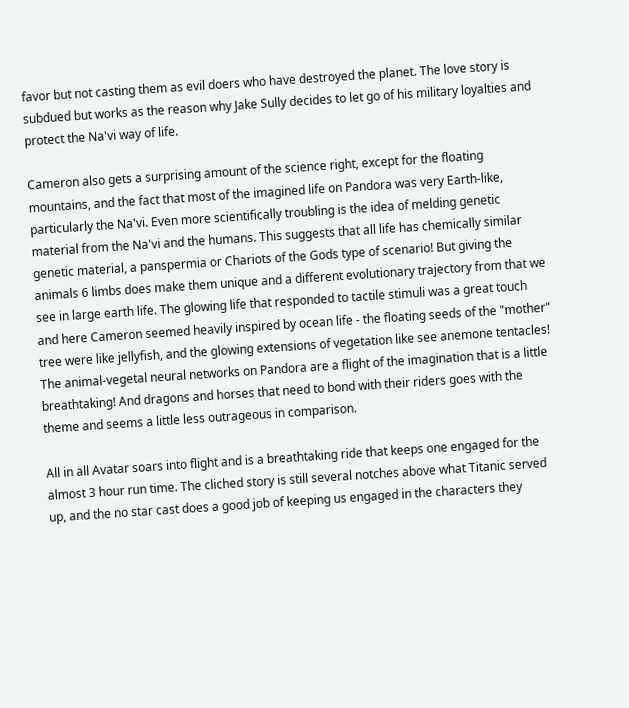favor but not casting them as evil doers who have destroyed the planet. The love story is subdued but works as the reason why Jake Sully decides to let go of his military loyalties and protect the Na'vi way of life.

Cameron also gets a surprising amount of the science right, except for the floating mountains, and the fact that most of the imagined life on Pandora was very Earth-like, particularly the Na'vi. Even more scientifically troubling is the idea of melding genetic material from the Na'vi and the humans. This suggests that all life has chemically similar genetic material, a panspermia or Chariots of the Gods type of scenario! But giving the animals 6 limbs does make them unique and a different evolutionary trajectory from that we see in large earth life. The glowing life that responded to tactile stimuli was a great touch and here Cameron seemed heavily inspired by ocean life - the floating seeds of the "mother" tree were like jellyfish, and the glowing extensions of vegetation like see anemone tentacles! The animal-vegetal neural networks on Pandora are a flight of the imagination that is a little breathtaking! And dragons and horses that need to bond with their riders goes with the theme and seems a little less outrageous in comparison.

All in all Avatar soars into flight and is a breathtaking ride that keeps one engaged for the almost 3 hour run time. The cliched story is still several notches above what Titanic served up, and the no star cast does a good job of keeping us engaged in the characters they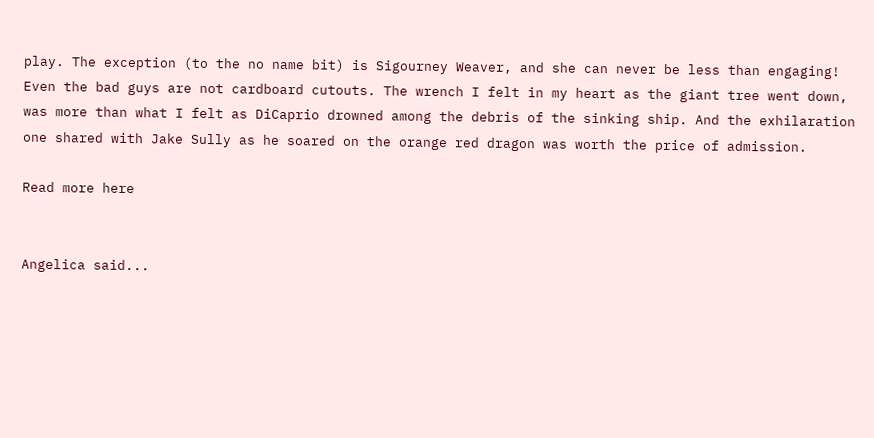play. The exception (to the no name bit) is Sigourney Weaver, and she can never be less than engaging! Even the bad guys are not cardboard cutouts. The wrench I felt in my heart as the giant tree went down, was more than what I felt as DiCaprio drowned among the debris of the sinking ship. And the exhilaration one shared with Jake Sully as he soared on the orange red dragon was worth the price of admission.

Read more here


Angelica said...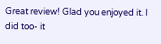Great review! Glad you enjoyed it. I did too- it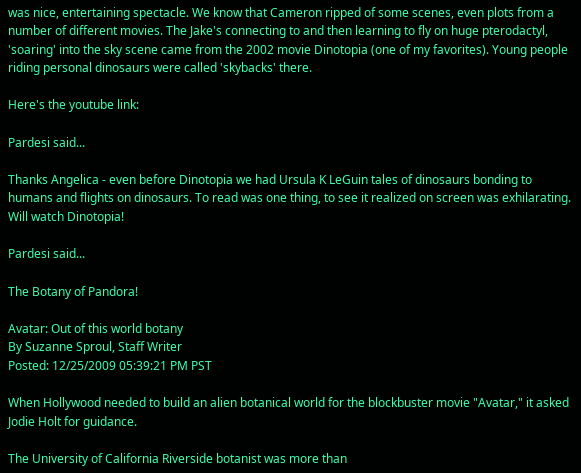was nice, entertaining spectacle. We know that Cameron ripped of some scenes, even plots from a number of different movies. The Jake's connecting to and then learning to fly on huge pterodactyl, 'soaring' into the sky scene came from the 2002 movie Dinotopia (one of my favorites). Young people riding personal dinosaurs were called 'skybacks' there.

Here's the youtube link:

Pardesi said...

Thanks Angelica - even before Dinotopia we had Ursula K LeGuin tales of dinosaurs bonding to humans and flights on dinosaurs. To read was one thing, to see it realized on screen was exhilarating. Will watch Dinotopia!

Pardesi said...

The Botany of Pandora!

Avatar: Out of this world botany
By Suzanne Sproul, Staff Writer
Posted: 12/25/2009 05:39:21 PM PST

When Hollywood needed to build an alien botanical world for the blockbuster movie "Avatar," it asked Jodie Holt for guidance.

The University of California Riverside botanist was more than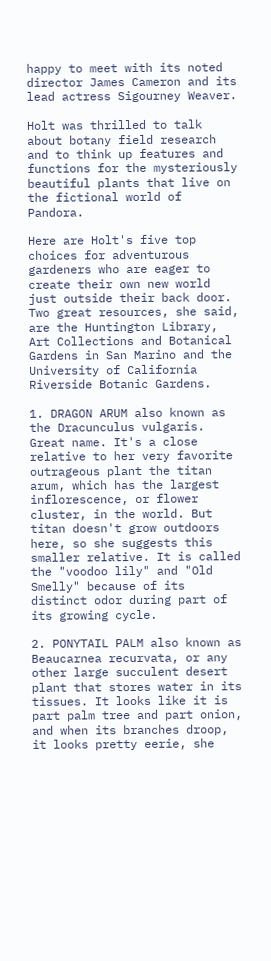happy to meet with its noted director James Cameron and its lead actress Sigourney Weaver.

Holt was thrilled to talk about botany field research and to think up features and functions for the mysteriously beautiful plants that live on the fictional world of Pandora.

Here are Holt's five top choices for adventurous gardeners who are eager to create their own new world just outside their back door. Two great resources, she said, are the Huntington Library, Art Collections and Botanical Gardens in San Marino and the University of California Riverside Botanic Gardens.

1. DRAGON ARUM also known as the Dracunculus vulgaris. Great name. It's a close relative to her very favorite outrageous plant the titan arum, which has the largest inflorescence, or flower cluster, in the world. But titan doesn't grow outdoors here, so she suggests this smaller relative. It is called the "voodoo lily" and "Old Smelly" because of its distinct odor during part of its growing cycle.

2. PONYTAIL PALM also known as Beaucarnea recurvata, or any other large succulent desert plant that stores water in its tissues. It looks like it is part palm tree and part onion, and when its branches droop, it looks pretty eerie, she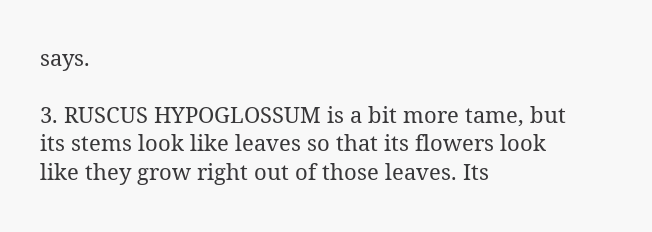says.

3. RUSCUS HYPOGLOSSUM is a bit more tame, but its stems look like leaves so that its flowers look like they grow right out of those leaves. Its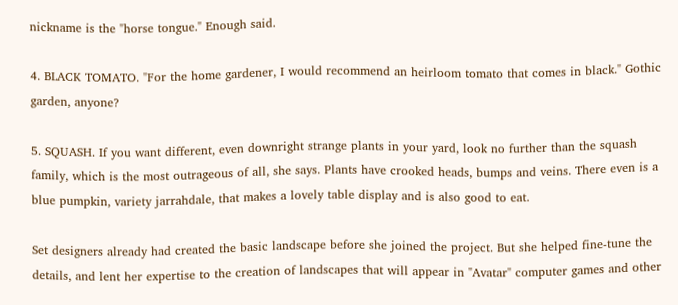nickname is the "horse tongue." Enough said.

4. BLACK TOMATO. "For the home gardener, I would recommend an heirloom tomato that comes in black." Gothic garden, anyone?

5. SQUASH. If you want different, even downright strange plants in your yard, look no further than the squash family, which is the most outrageous of all, she says. Plants have crooked heads, bumps and veins. There even is a blue pumpkin, variety jarrahdale, that makes a lovely table display and is also good to eat.

Set designers already had created the basic landscape before she joined the project. But she helped fine-tune the details, and lent her expertise to the creation of landscapes that will appear in "Avatar" computer games and other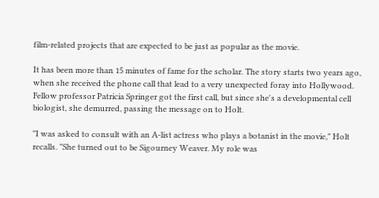film-related projects that are expected to be just as popular as the movie.

It has been more than 15 minutes of fame for the scholar. The story starts two years ago, when she received the phone call that lead to a very unexpected foray into Hollywood. Fellow professor Patricia Springer got the first call, but since she's a developmental cell biologist, she demurred, passing the message on to Holt.

"I was asked to consult with an A-list actress who plays a botanist in the movie," Holt recalls. "She turned out to be Sigourney Weaver. My role was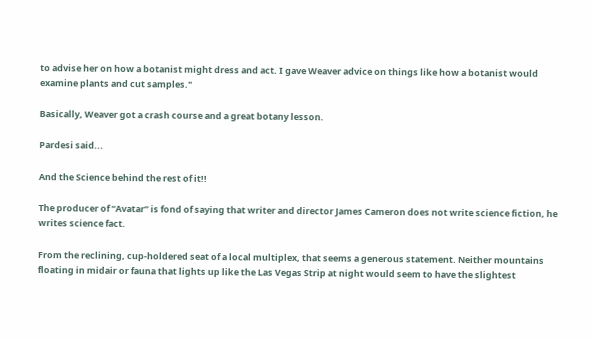to advise her on how a botanist might dress and act. I gave Weaver advice on things like how a botanist would examine plants and cut samples."

Basically, Weaver got a crash course and a great botany lesson.

Pardesi said...

And the Science behind the rest of it!!

The producer of “Avatar” is fond of saying that writer and director James Cameron does not write science fiction, he writes science fact.

From the reclining, cup-holdered seat of a local multiplex, that seems a generous statement. Neither mountains floating in midair or fauna that lights up like the Las Vegas Strip at night would seem to have the slightest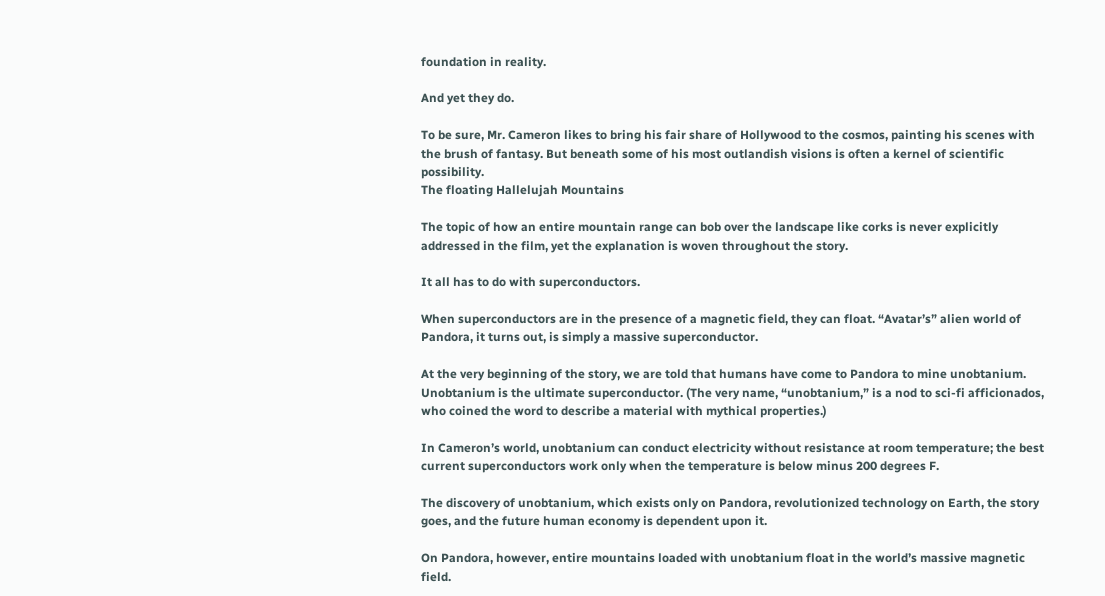foundation in reality.

And yet they do.

To be sure, Mr. Cameron likes to bring his fair share of Hollywood to the cosmos, painting his scenes with the brush of fantasy. But beneath some of his most outlandish visions is often a kernel of scientific possibility.
The floating Hallelujah Mountains

The topic of how an entire mountain range can bob over the landscape like corks is never explicitly addressed in the film, yet the explanation is woven throughout the story.

It all has to do with superconductors.

When superconductors are in the presence of a magnetic field, they can float. “Avatar’s” alien world of Pandora, it turns out, is simply a massive superconductor.

At the very beginning of the story, we are told that humans have come to Pandora to mine unobtanium. Unobtanium is the ultimate superconductor. (The very name, “unobtanium,” is a nod to sci-fi afficionados, who coined the word to describe a material with mythical properties.)

In Cameron’s world, unobtanium can conduct electricity without resistance at room temperature; the best current superconductors work only when the temperature is below minus 200 degrees F.

The discovery of unobtanium, which exists only on Pandora, revolutionized technology on Earth, the story goes, and the future human economy is dependent upon it.

On Pandora, however, entire mountains loaded with unobtanium float in the world’s massive magnetic field.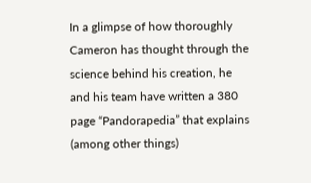In a glimpse of how thoroughly Cameron has thought through the science behind his creation, he and his team have written a 380 page “Pandorapedia” that explains (among other things)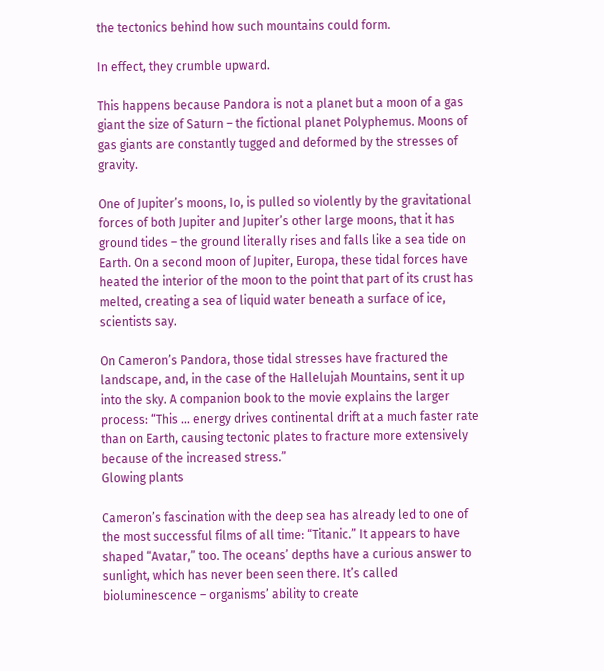the tectonics behind how such mountains could form.

In effect, they crumble upward.

This happens because Pandora is not a planet but a moon of a gas giant the size of Saturn – the fictional planet Polyphemus. Moons of gas giants are constantly tugged and deformed by the stresses of gravity.

One of Jupiter’s moons, Io, is pulled so violently by the gravitational forces of both Jupiter and Jupiter’s other large moons, that it has ground tides – the ground literally rises and falls like a sea tide on Earth. On a second moon of Jupiter, Europa, these tidal forces have heated the interior of the moon to the point that part of its crust has melted, creating a sea of liquid water beneath a surface of ice, scientists say.

On Cameron’s Pandora, those tidal stresses have fractured the landscape, and, in the case of the Hallelujah Mountains, sent it up into the sky. A companion book to the movie explains the larger process: “This … energy drives continental drift at a much faster rate than on Earth, causing tectonic plates to fracture more extensively because of the increased stress.”
Glowing plants

Cameron’s fascination with the deep sea has already led to one of the most successful films of all time: “Titanic.” It appears to have shaped “Avatar,” too. The oceans’ depths have a curious answer to sunlight, which has never been seen there. It’s called bioluminescence – organisms’ ability to create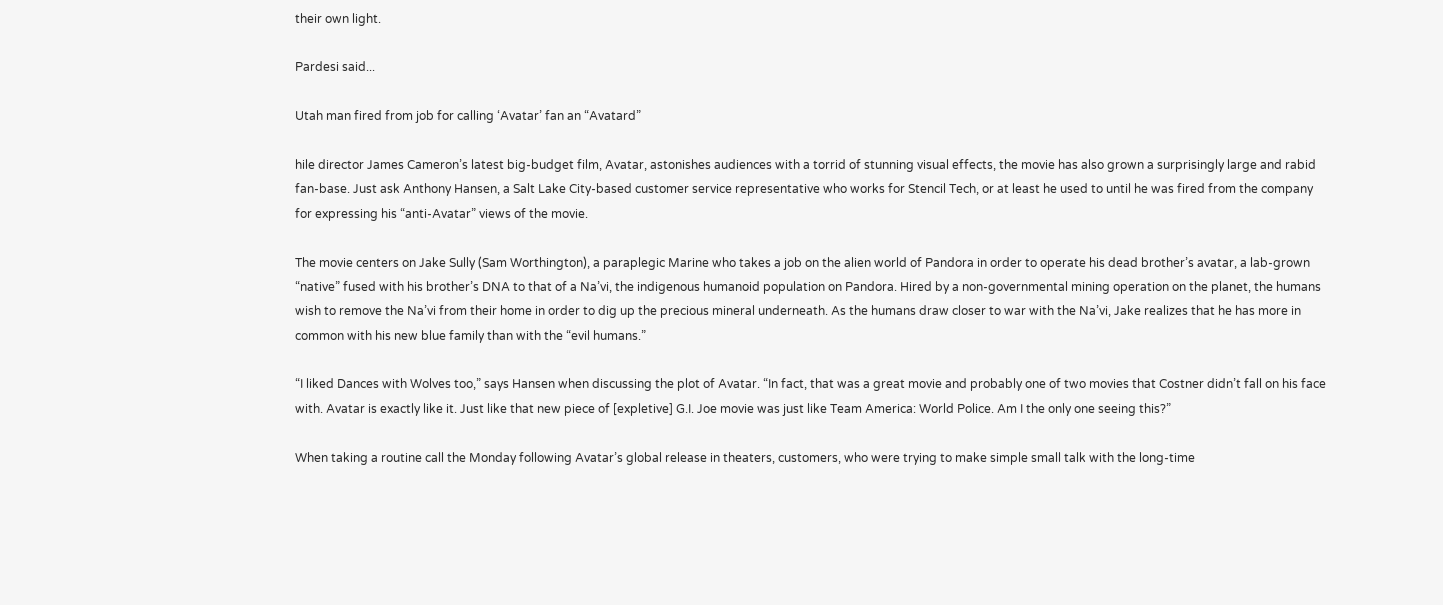their own light.

Pardesi said...

Utah man fired from job for calling ‘Avatar’ fan an “Avatard”

hile director James Cameron’s latest big-budget film, Avatar, astonishes audiences with a torrid of stunning visual effects, the movie has also grown a surprisingly large and rabid fan-base. Just ask Anthony Hansen, a Salt Lake City-based customer service representative who works for Stencil Tech, or at least he used to until he was fired from the company for expressing his “anti-Avatar” views of the movie.

The movie centers on Jake Sully (Sam Worthington), a paraplegic Marine who takes a job on the alien world of Pandora in order to operate his dead brother’s avatar, a lab-grown “native” fused with his brother’s DNA to that of a Na’vi, the indigenous humanoid population on Pandora. Hired by a non-governmental mining operation on the planet, the humans wish to remove the Na’vi from their home in order to dig up the precious mineral underneath. As the humans draw closer to war with the Na’vi, Jake realizes that he has more in common with his new blue family than with the “evil humans.”

“I liked Dances with Wolves too,” says Hansen when discussing the plot of Avatar. “In fact, that was a great movie and probably one of two movies that Costner didn’t fall on his face with. Avatar is exactly like it. Just like that new piece of [expletive] G.I. Joe movie was just like Team America: World Police. Am I the only one seeing this?”

When taking a routine call the Monday following Avatar’s global release in theaters, customers, who were trying to make simple small talk with the long-time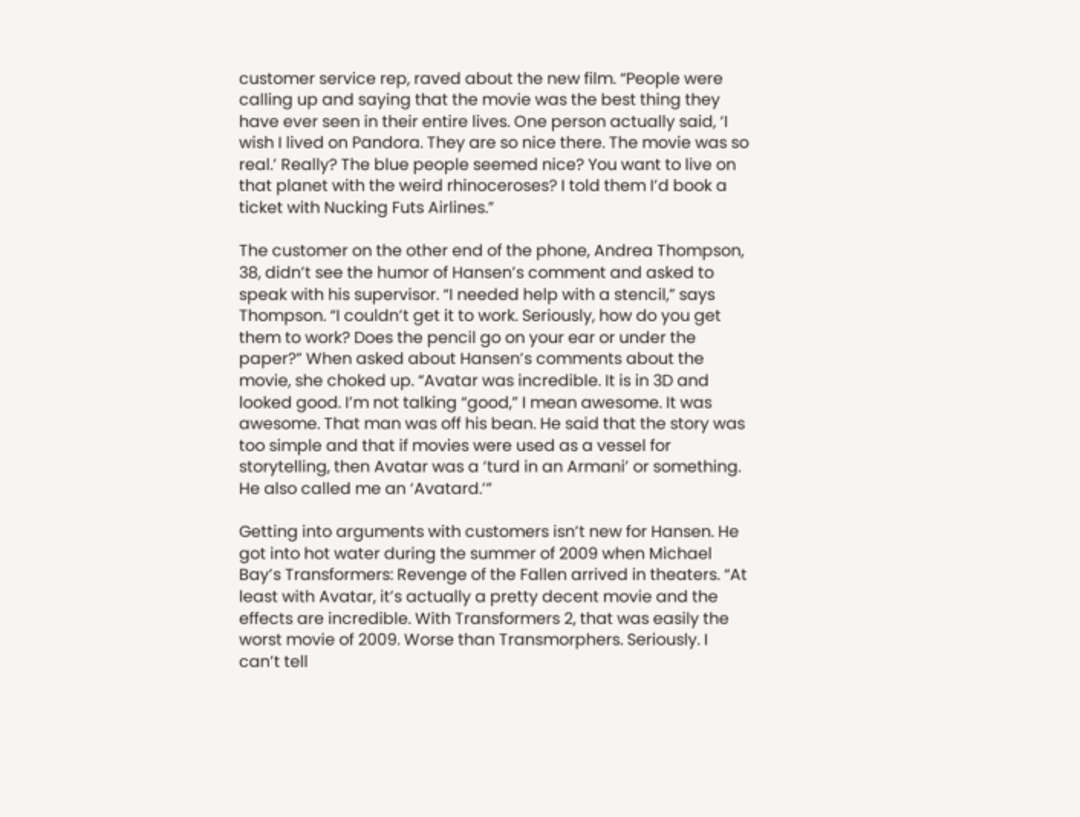customer service rep, raved about the new film. “People were calling up and saying that the movie was the best thing they have ever seen in their entire lives. One person actually said, ‘I wish I lived on Pandora. They are so nice there. The movie was so real.’ Really? The blue people seemed nice? You want to live on that planet with the weird rhinoceroses? I told them I’d book a ticket with Nucking Futs Airlines.”

The customer on the other end of the phone, Andrea Thompson, 38, didn’t see the humor of Hansen’s comment and asked to speak with his supervisor. “I needed help with a stencil,” says Thompson. “I couldn’t get it to work. Seriously, how do you get them to work? Does the pencil go on your ear or under the paper?” When asked about Hansen’s comments about the movie, she choked up. “Avatar was incredible. It is in 3D and looked good. I’m not talking “good,” I mean awesome. It was awesome. That man was off his bean. He said that the story was too simple and that if movies were used as a vessel for storytelling, then Avatar was a ‘turd in an Armani’ or something. He also called me an ‘Avatard.’”

Getting into arguments with customers isn’t new for Hansen. He got into hot water during the summer of 2009 when Michael Bay’s Transformers: Revenge of the Fallen arrived in theaters. “At least with Avatar, it’s actually a pretty decent movie and the effects are incredible. With Transformers 2, that was easily the worst movie of 2009. Worse than Transmorphers. Seriously. I can’t tell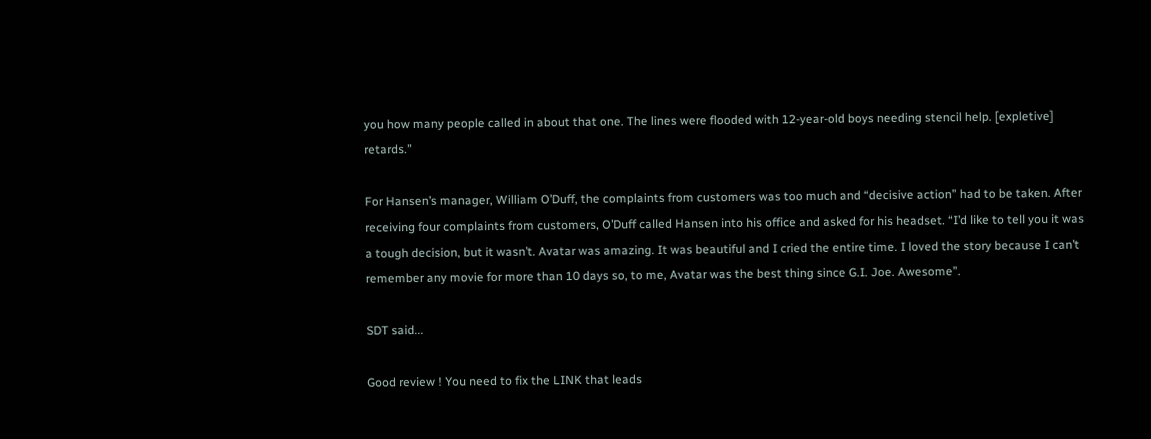you how many people called in about that one. The lines were flooded with 12-year-old boys needing stencil help. [expletive] retards.”

For Hansen’s manager, William O’Duff, the complaints from customers was too much and “decisive action” had to be taken. After receiving four complaints from customers, O’Duff called Hansen into his office and asked for his headset. “I’d like to tell you it was a tough decision, but it wasn’t. Avatar was amazing. It was beautiful and I cried the entire time. I loved the story because I can’t remember any movie for more than 10 days so, to me, Avatar was the best thing since G.I. Joe. Awesome”.

SDT said...

Good review ! You need to fix the LINK that leads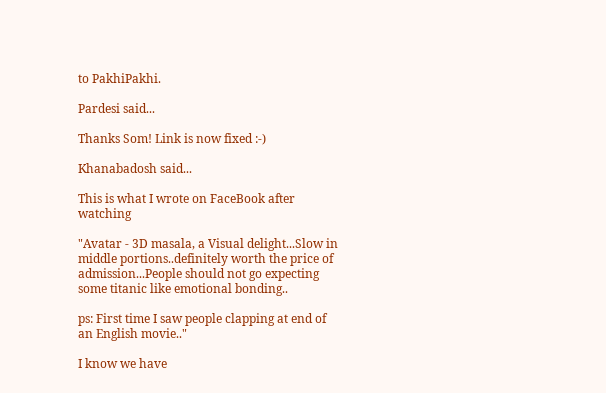to PakhiPakhi.

Pardesi said...

Thanks Som! Link is now fixed :-)

Khanabadosh said...

This is what I wrote on FaceBook after watching

"Avatar - 3D masala, a Visual delight...Slow in middle portions..definitely worth the price of admission...People should not go expecting some titanic like emotional bonding..

ps: First time I saw people clapping at end of an English movie.."

I know we have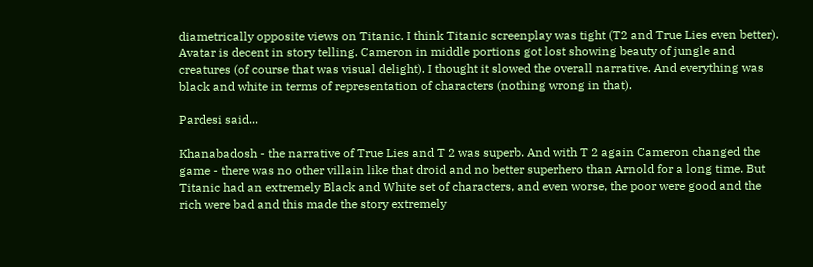diametrically opposite views on Titanic. I think Titanic screenplay was tight (T2 and True Lies even better). Avatar is decent in story telling. Cameron in middle portions got lost showing beauty of jungle and creatures (of course that was visual delight). I thought it slowed the overall narrative. And everything was black and white in terms of representation of characters (nothing wrong in that).

Pardesi said...

Khanabadosh - the narrative of True Lies and T 2 was superb. And with T 2 again Cameron changed the game - there was no other villain like that droid and no better superhero than Arnold for a long time. But Titanic had an extremely Black and White set of characters, and even worse, the poor were good and the rich were bad and this made the story extremely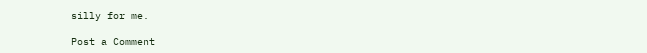silly for me.

Post a Comment